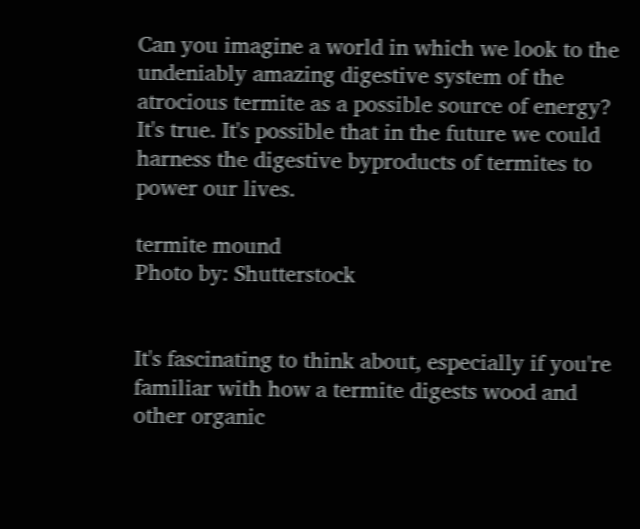Can you imagine a world in which we look to the undeniably amazing digestive system of the atrocious termite as a possible source of energy? It's true. It's possible that in the future we could harness the digestive byproducts of termites to power our lives.

termite mound
Photo by: Shutterstock


It's fascinating to think about, especially if you're familiar with how a termite digests wood and other organic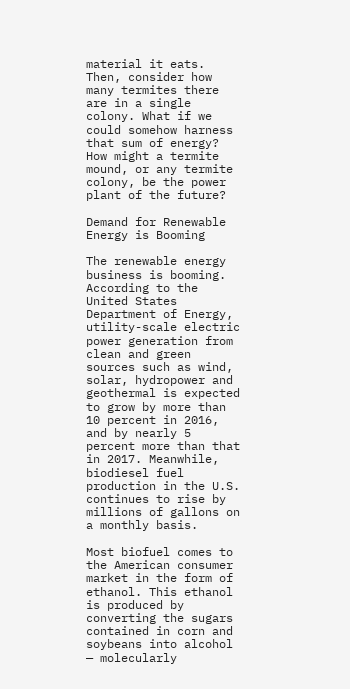material it eats. Then, consider how many termites there are in a single colony. What if we could somehow harness that sum of energy? How might a termite mound, or any termite colony, be the power plant of the future?

Demand for Renewable Energy is Booming

The renewable energy business is booming. According to the United States Department of Energy, utility-scale electric power generation from clean and green sources such as wind, solar, hydropower and geothermal is expected to grow by more than 10 percent in 2016, and by nearly 5 percent more than that in 2017. Meanwhile, biodiesel fuel production in the U.S. continues to rise by millions of gallons on a monthly basis.

Most biofuel comes to the American consumer market in the form of ethanol. This ethanol is produced by converting the sugars contained in corn and soybeans into alcohol — molecularly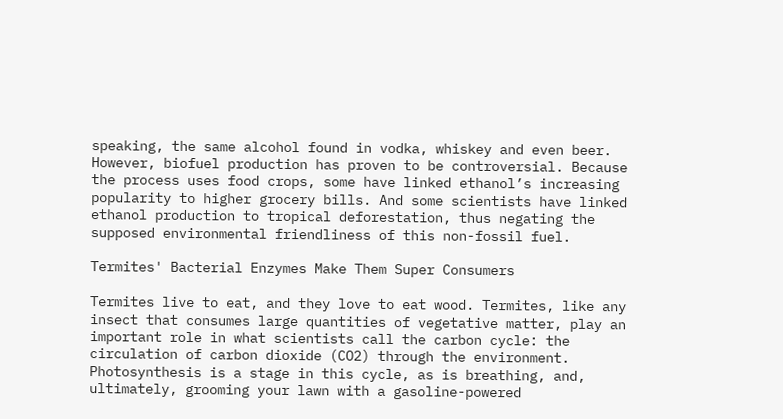speaking, the same alcohol found in vodka, whiskey and even beer. However, biofuel production has proven to be controversial. Because the process uses food crops, some have linked ethanol’s increasing popularity to higher grocery bills. And some scientists have linked ethanol production to tropical deforestation, thus negating the supposed environmental friendliness of this non-fossil fuel.

Termites' Bacterial Enzymes Make Them Super Consumers

Termites live to eat, and they love to eat wood. Termites, like any insect that consumes large quantities of vegetative matter, play an important role in what scientists call the carbon cycle: the circulation of carbon dioxide (CO2) through the environment. Photosynthesis is a stage in this cycle, as is breathing, and, ultimately, grooming your lawn with a gasoline-powered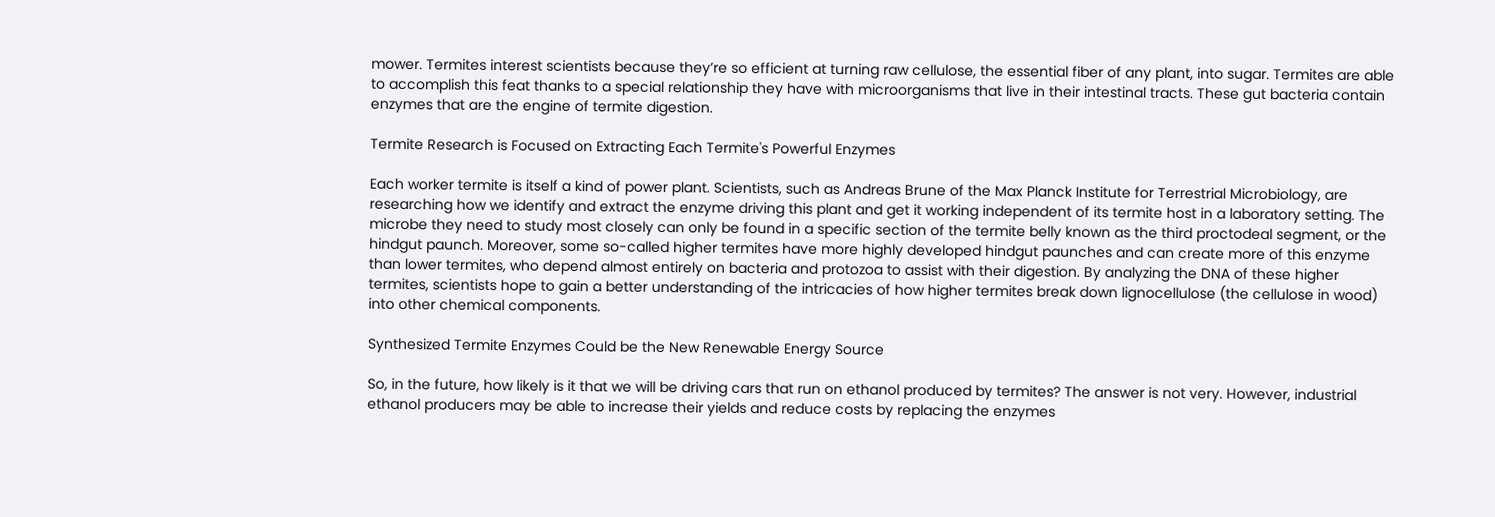mower. Termites interest scientists because they’re so efficient at turning raw cellulose, the essential fiber of any plant, into sugar. Termites are able to accomplish this feat thanks to a special relationship they have with microorganisms that live in their intestinal tracts. These gut bacteria contain enzymes that are the engine of termite digestion.

Termite Research is Focused on Extracting Each Termite's Powerful Enzymes

Each worker termite is itself a kind of power plant. Scientists, such as Andreas Brune of the Max Planck Institute for Terrestrial Microbiology, are researching how we identify and extract the enzyme driving this plant and get it working independent of its termite host in a laboratory setting. The microbe they need to study most closely can only be found in a specific section of the termite belly known as the third proctodeal segment, or the hindgut paunch. Moreover, some so-called higher termites have more highly developed hindgut paunches and can create more of this enzyme than lower termites, who depend almost entirely on bacteria and protozoa to assist with their digestion. By analyzing the DNA of these higher termites, scientists hope to gain a better understanding of the intricacies of how higher termites break down lignocellulose (the cellulose in wood) into other chemical components.

Synthesized Termite Enzymes Could be the New Renewable Energy Source

So, in the future, how likely is it that we will be driving cars that run on ethanol produced by termites? The answer is not very. However, industrial ethanol producers may be able to increase their yields and reduce costs by replacing the enzymes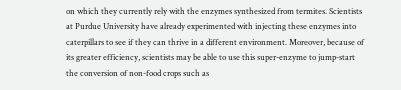on which they currently rely with the enzymes synthesized from termites. Scientists at Purdue University have already experimented with injecting these enzymes into caterpillars to see if they can thrive in a different environment. Moreover, because of its greater efficiency, scientists may be able to use this super-enzyme to jump-start the conversion of non-food crops such as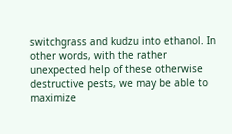switchgrass and kudzu into ethanol. In other words, with the rather unexpected help of these otherwise destructive pests, we may be able to maximize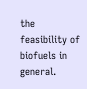the feasibility of biofuels in general.